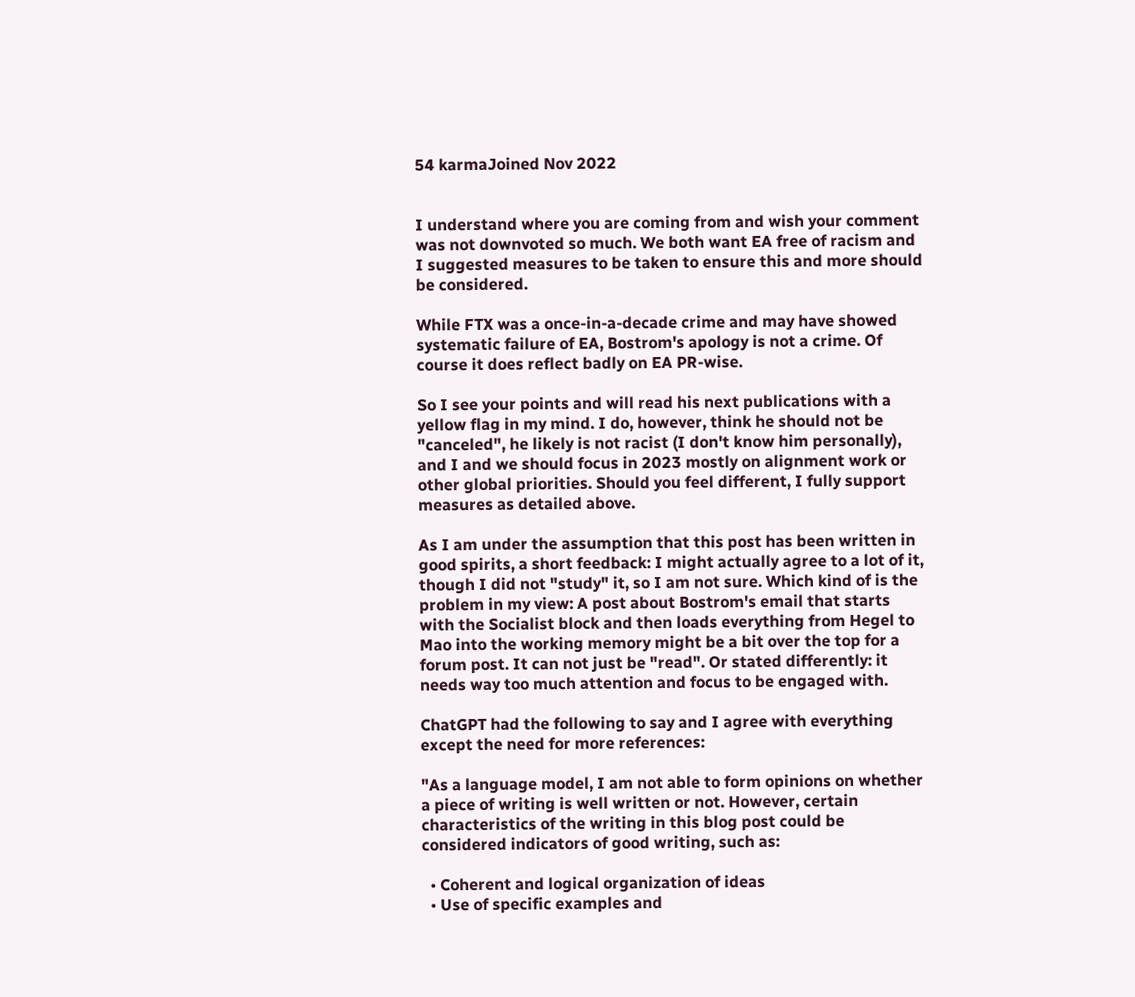54 karmaJoined Nov 2022


I understand where you are coming from and wish your comment was not downvoted so much. We both want EA free of racism and I suggested measures to be taken to ensure this and more should be considered.

While FTX was a once-in-a-decade crime and may have showed systematic failure of EA, Bostrom's apology is not a crime. Of course it does reflect badly on EA PR-wise.

So I see your points and will read his next publications with a yellow flag in my mind. I do, however, think he should not be "canceled", he likely is not racist (I don't know him personally), and I and we should focus in 2023 mostly on alignment work or other global priorities. Should you feel different, I fully support measures as detailed above.

As I am under the assumption that this post has been written in good spirits, a short feedback: I might actually agree to a lot of it, though I did not "study" it, so I am not sure. Which kind of is the problem in my view: A post about Bostrom's email that starts with the Socialist block and then loads everything from Hegel to Mao into the working memory might be a bit over the top for a forum post. It can not just be "read". Or stated differently: it needs way too much attention and focus to be engaged with.

ChatGPT had the following to say and I agree with everything except the need for more references:

"As a language model, I am not able to form opinions on whether a piece of writing is well written or not. However, certain characteristics of the writing in this blog post could be considered indicators of good writing, such as:

  • Coherent and logical organization of ideas
  • Use of specific examples and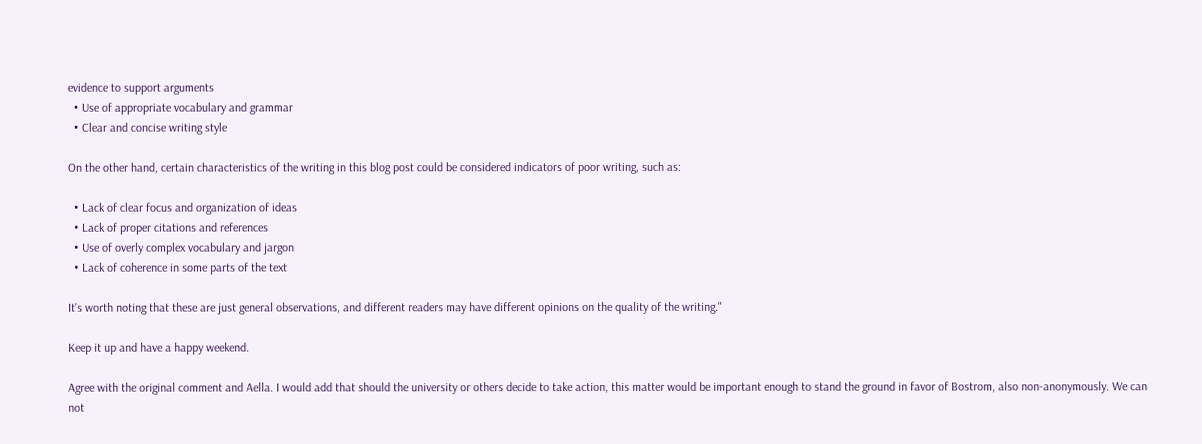evidence to support arguments
  • Use of appropriate vocabulary and grammar
  • Clear and concise writing style

On the other hand, certain characteristics of the writing in this blog post could be considered indicators of poor writing, such as:

  • Lack of clear focus and organization of ideas
  • Lack of proper citations and references
  • Use of overly complex vocabulary and jargon
  • Lack of coherence in some parts of the text

It's worth noting that these are just general observations, and different readers may have different opinions on the quality of the writing."

Keep it up and have a happy weekend.

Agree with the original comment and Aella. I would add that should the university or others decide to take action, this matter would be important enough to stand the ground in favor of Bostrom, also non-anonymously. We can not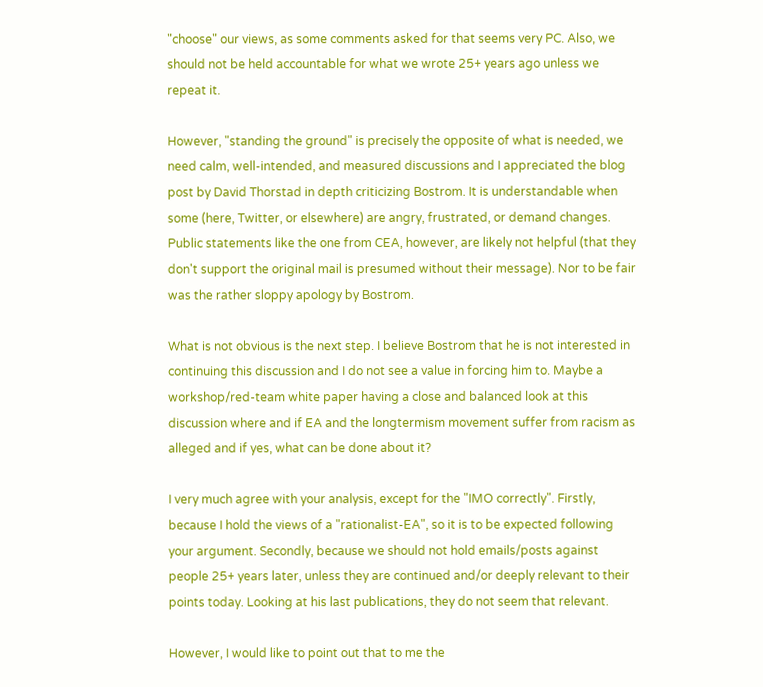"choose" our views, as some comments asked for that seems very PC. Also, we should not be held accountable for what we wrote 25+ years ago unless we repeat it.

However, "standing the ground" is precisely the opposite of what is needed, we need calm, well-intended, and measured discussions and I appreciated the blog post by David Thorstad in depth criticizing Bostrom. It is understandable when some (here, Twitter, or elsewhere) are angry, frustrated, or demand changes. Public statements like the one from CEA, however, are likely not helpful (that they don't support the original mail is presumed without their message). Nor to be fair was the rather sloppy apology by Bostrom.

What is not obvious is the next step. I believe Bostrom that he is not interested in continuing this discussion and I do not see a value in forcing him to. Maybe a workshop/red-team white paper having a close and balanced look at this discussion where and if EA and the longtermism movement suffer from racism as alleged and if yes, what can be done about it?

I very much agree with your analysis, except for the "IMO correctly". Firstly, because I hold the views of a "rationalist-EA", so it is to be expected following your argument. Secondly, because we should not hold emails/posts against people 25+ years later, unless they are continued and/or deeply relevant to their points today. Looking at his last publications, they do not seem that relevant.

However, I would like to point out that to me the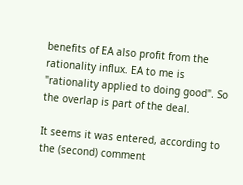benefits of EA also profit from the rationality influx. EA to me is "rationality applied to doing good". So the overlap is part of the deal.

It seems it was entered, according to the (second) comment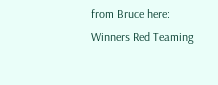from Bruce here:  Winners Red Teaming